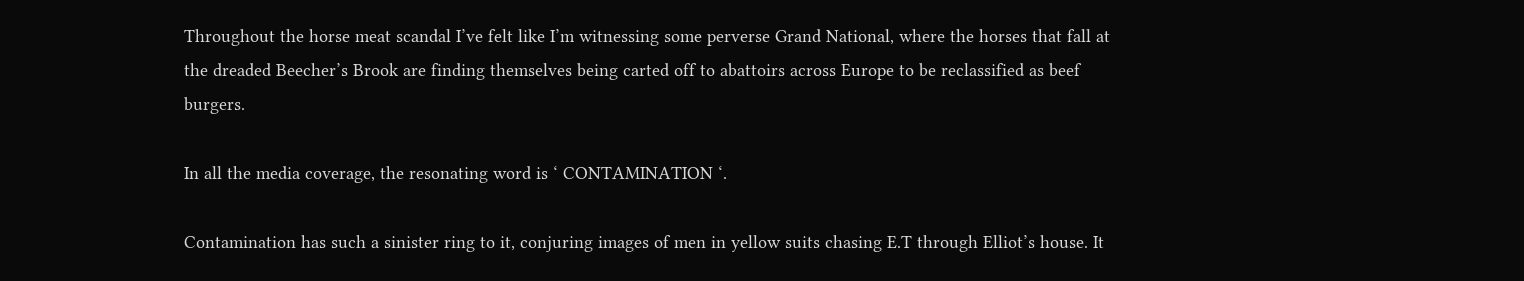Throughout the horse meat scandal I’ve felt like I’m witnessing some perverse Grand National, where the horses that fall at the dreaded Beecher’s Brook are finding themselves being carted off to abattoirs across Europe to be reclassified as beef burgers.

In all the media coverage, the resonating word is ‘ CONTAMINATION ‘.

Contamination has such a sinister ring to it, conjuring images of men in yellow suits chasing E.T through Elliot’s house. It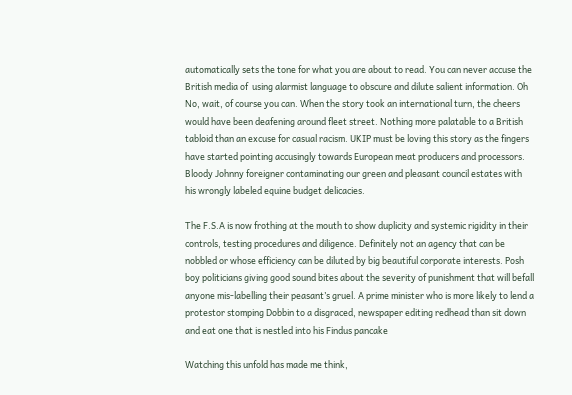automatically sets the tone for what you are about to read. You can never accuse the British media of  using alarmist language to obscure and dilute salient information. Oh No, wait, of course you can. When the story took an international turn, the cheers would have been deafening around fleet street. Nothing more palatable to a British tabloid than an excuse for casual racism. UKIP must be loving this story as the fingers have started pointing accusingly towards European meat producers and processors. Bloody Johnny foreigner contaminating our green and pleasant council estates with his wrongly labeled equine budget delicacies.

The F.S.A is now frothing at the mouth to show duplicity and systemic rigidity in their controls, testing procedures and diligence. Definitely not an agency that can be nobbled or whose efficiency can be diluted by big beautiful corporate interests. Posh boy politicians giving good sound bites about the severity of punishment that will befall anyone mis-labelling their peasant’s gruel. A prime minister who is more likely to lend a protestor stomping Dobbin to a disgraced, newspaper editing redhead than sit down and eat one that is nestled into his Findus pancake

Watching this unfold has made me think,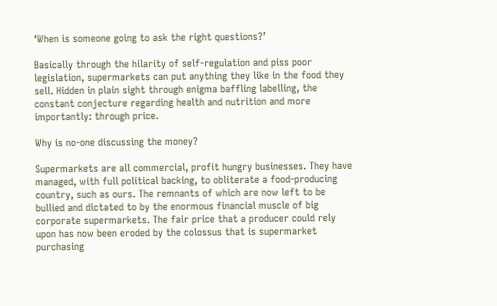‘When is someone going to ask the right questions?’

Basically through the hilarity of self-regulation and piss poor legislation, supermarkets can put anything they like in the food they sell. Hidden in plain sight through enigma baffling labelling, the constant conjecture regarding health and nutrition and more importantly: through price.

Why is no-one discussing the money?

Supermarkets are all commercial, profit hungry businesses. They have managed, with full political backing, to obliterate a food-producing country, such as ours. The remnants of which are now left to be bullied and dictated to by the enormous financial muscle of big corporate supermarkets. The fair price that a producer could rely upon has now been eroded by the colossus that is supermarket purchasing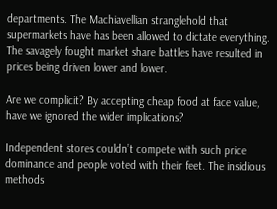departments. The Machiavellian stranglehold that supermarkets have has been allowed to dictate everything. The savagely fought market share battles have resulted in prices being driven lower and lower.

Are we complicit? By accepting cheap food at face value, have we ignored the wider implications?

Independent stores couldn’t compete with such price dominance and people voted with their feet. The insidious methods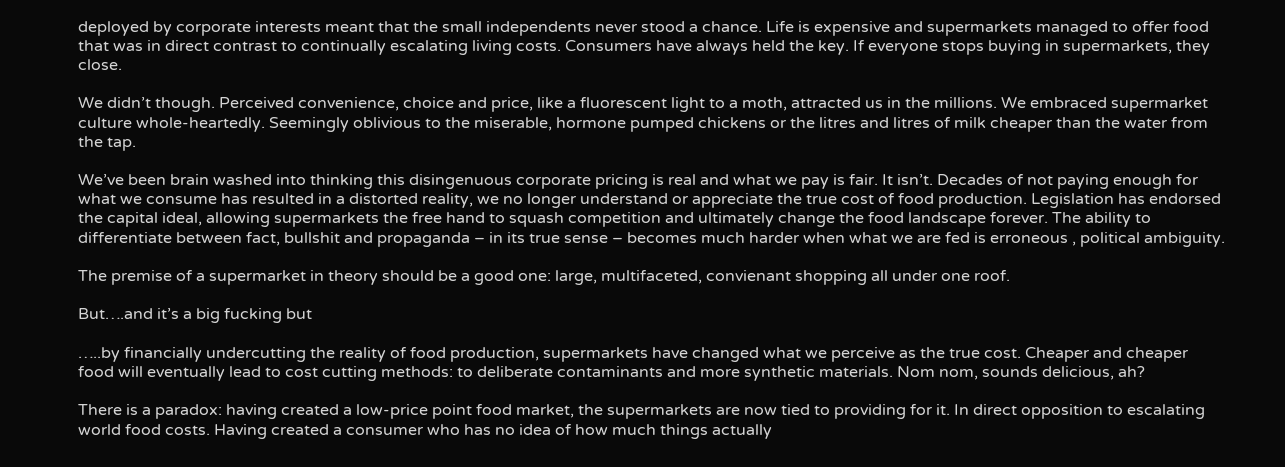deployed by corporate interests meant that the small independents never stood a chance. Life is expensive and supermarkets managed to offer food that was in direct contrast to continually escalating living costs. Consumers have always held the key. If everyone stops buying in supermarkets, they close.

We didn’t though. Perceived convenience, choice and price, like a fluorescent light to a moth, attracted us in the millions. We embraced supermarket culture whole-heartedly. Seemingly oblivious to the miserable, hormone pumped chickens or the litres and litres of milk cheaper than the water from the tap.

We’ve been brain washed into thinking this disingenuous corporate pricing is real and what we pay is fair. It isn’t. Decades of not paying enough for what we consume has resulted in a distorted reality, we no longer understand or appreciate the true cost of food production. Legislation has endorsed the capital ideal, allowing supermarkets the free hand to squash competition and ultimately change the food landscape forever. The ability to differentiate between fact, bullshit and propaganda – in its true sense – becomes much harder when what we are fed is erroneous , political ambiguity.

The premise of a supermarket in theory should be a good one: large, multifaceted, convienant shopping all under one roof.

But….and it’s a big fucking but

…..by financially undercutting the reality of food production, supermarkets have changed what we perceive as the true cost. Cheaper and cheaper food will eventually lead to cost cutting methods: to deliberate contaminants and more synthetic materials. Nom nom, sounds delicious, ah?

There is a paradox: having created a low-price point food market, the supermarkets are now tied to providing for it. In direct opposition to escalating world food costs. Having created a consumer who has no idea of how much things actually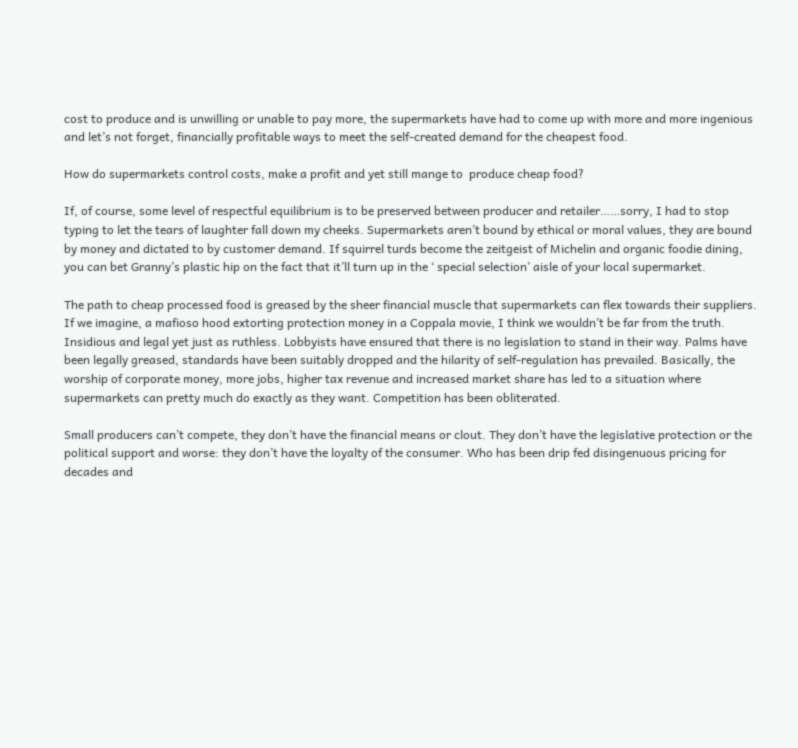cost to produce and is unwilling or unable to pay more, the supermarkets have had to come up with more and more ingenious and let’s not forget, financially profitable ways to meet the self-created demand for the cheapest food.

How do supermarkets control costs, make a profit and yet still mange to  produce cheap food?

If, of course, some level of respectful equilibrium is to be preserved between producer and retailer……sorry, I had to stop typing to let the tears of laughter fall down my cheeks. Supermarkets aren’t bound by ethical or moral values, they are bound by money and dictated to by customer demand. If squirrel turds become the zeitgeist of Michelin and organic foodie dining, you can bet Granny’s plastic hip on the fact that it’ll turn up in the ‘ special selection’ aisle of your local supermarket.

The path to cheap processed food is greased by the sheer financial muscle that supermarkets can flex towards their suppliers. If we imagine, a mafioso hood extorting protection money in a Coppala movie, I think we wouldn’t be far from the truth. Insidious and legal yet just as ruthless. Lobbyists have ensured that there is no legislation to stand in their way. Palms have been legally greased, standards have been suitably dropped and the hilarity of self-regulation has prevailed. Basically, the worship of corporate money, more jobs, higher tax revenue and increased market share has led to a situation where supermarkets can pretty much do exactly as they want. Competition has been obliterated.

Small producers can’t compete, they don’t have the financial means or clout. They don’t have the legislative protection or the political support and worse: they don’t have the loyalty of the consumer. Who has been drip fed disingenuous pricing for decades and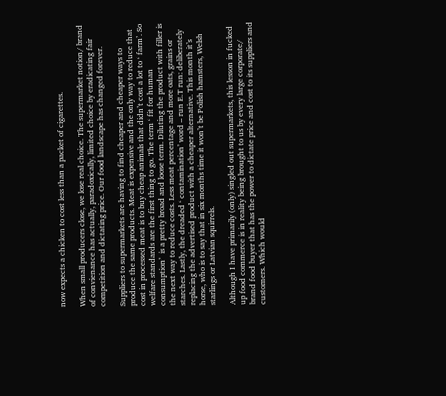now expects a chicken to cost less than a packet of cigarettes.

When small producers close, we lose real choice. The supermarket notion/ brand of convienance has actually, paradoxically, limited choice by eradicating fair competition and dictating price. Our food landscape has changed forever.

Suppliers to supermarkets are having to find cheaper and cheaper ways to produce the same products. Meat is expensive and the only way to reduce that cost in processed meat is to buy cheap animals that didn’t cost a lot to ‘ farm’. So welfare standards are the first thing to go. The term ‘ fit for human consumption’  is a pretty broad and loose term. Diluting the product with filler is the next way to reduce costs. Less meat percentage and more oats, grains or starches. Lastly, the dreaded ‘ contamination’ word – run E.T run: deliberately replacing the advertised product with a cheaper alternative. This month it’s horse, who is to say that in six months time it won’t be Polish hamsters, Welsh starlings or Latvian squirrels.

Although I have primarily (only) singled out supermarkets, this lesson in fucked up food commerce is in reality being brought to us by every large corporate/ brand food buyer that has the power to dictate price and cost to its suppliers and customers. Which would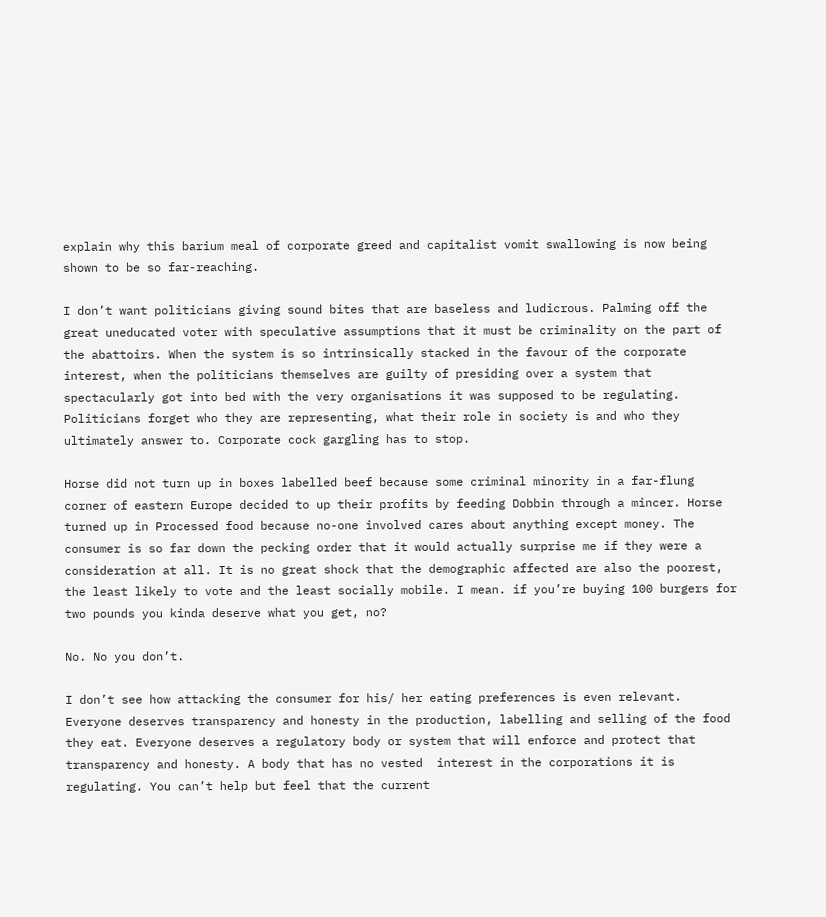explain why this barium meal of corporate greed and capitalist vomit swallowing is now being shown to be so far-reaching.

I don’t want politicians giving sound bites that are baseless and ludicrous. Palming off the great uneducated voter with speculative assumptions that it must be criminality on the part of the abattoirs. When the system is so intrinsically stacked in the favour of the corporate interest, when the politicians themselves are guilty of presiding over a system that spectacularly got into bed with the very organisations it was supposed to be regulating. Politicians forget who they are representing, what their role in society is and who they ultimately answer to. Corporate cock gargling has to stop.

Horse did not turn up in boxes labelled beef because some criminal minority in a far-flung corner of eastern Europe decided to up their profits by feeding Dobbin through a mincer. Horse turned up in Processed food because no-one involved cares about anything except money. The consumer is so far down the pecking order that it would actually surprise me if they were a consideration at all. It is no great shock that the demographic affected are also the poorest, the least likely to vote and the least socially mobile. I mean. if you’re buying 100 burgers for two pounds you kinda deserve what you get, no?

No. No you don’t.

I don’t see how attacking the consumer for his/ her eating preferences is even relevant. Everyone deserves transparency and honesty in the production, labelling and selling of the food they eat. Everyone deserves a regulatory body or system that will enforce and protect that transparency and honesty. A body that has no vested  interest in the corporations it is regulating. You can’t help but feel that the current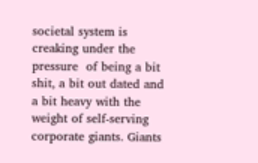societal system is creaking under the pressure  of being a bit shit, a bit out dated and a bit heavy with the weight of self-serving corporate giants. Giants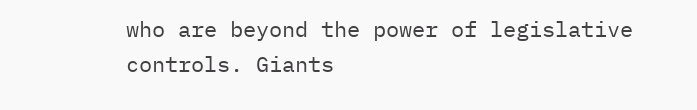who are beyond the power of legislative controls. Giants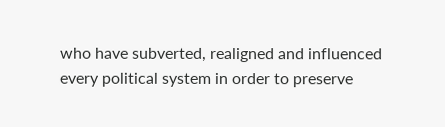who have subverted, realigned and influenced every political system in order to preserve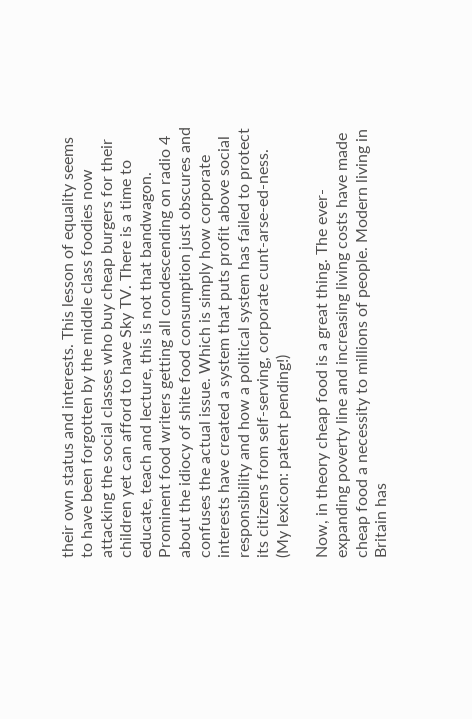their own status and interests. This lesson of equality seems to have been forgotten by the middle class foodies now attacking the social classes who buy cheap burgers for their children yet can afford to have Sky TV. There is a time to educate, teach and lecture, this is not that bandwagon. Prominent food writers getting all condescending on radio 4 about the idiocy of shite food consumption just obscures and confuses the actual issue. Which is simply how corporate interests have created a system that puts profit above social responsibility and how a political system has failed to protect its citizens from self-serving, corporate cunt-arse-ed-ness. (My lexicon: patent pending!)

Now, in theory cheap food is a great thing. The ever-expanding poverty line and increasing living costs have made cheap food a necessity to millions of people. Modern living in Britain has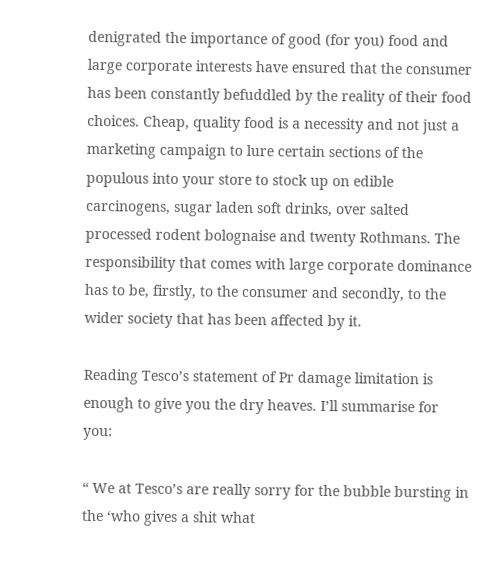denigrated the importance of good (for you) food and large corporate interests have ensured that the consumer has been constantly befuddled by the reality of their food choices. Cheap, quality food is a necessity and not just a marketing campaign to lure certain sections of the populous into your store to stock up on edible carcinogens, sugar laden soft drinks, over salted processed rodent bolognaise and twenty Rothmans. The responsibility that comes with large corporate dominance has to be, firstly, to the consumer and secondly, to the wider society that has been affected by it.

Reading Tesco’s statement of Pr damage limitation is enough to give you the dry heaves. I’ll summarise for you:

“ We at Tesco’s are really sorry for the bubble bursting in the ‘who gives a shit what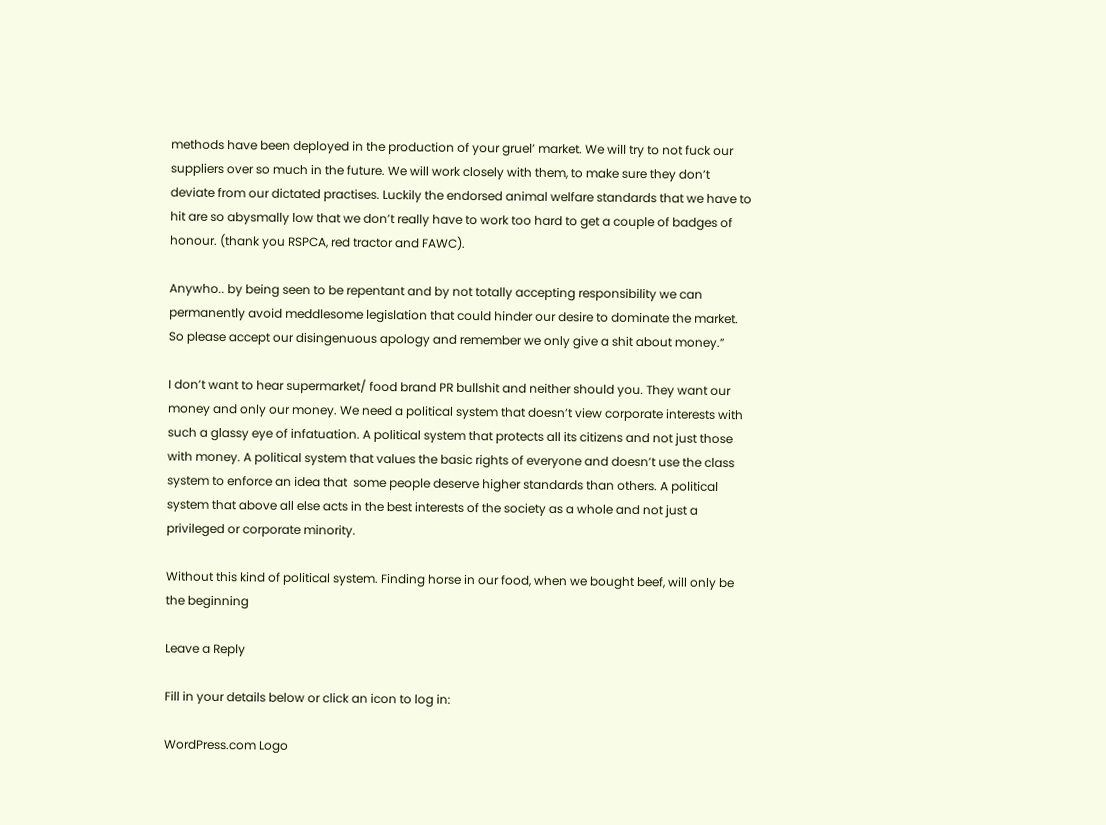methods have been deployed in the production of your gruel’ market. We will try to not fuck our suppliers over so much in the future. We will work closely with them, to make sure they don’t deviate from our dictated practises. Luckily the endorsed animal welfare standards that we have to hit are so abysmally low that we don’t really have to work too hard to get a couple of badges of honour. (thank you RSPCA, red tractor and FAWC).

Anywho.. by being seen to be repentant and by not totally accepting responsibility we can permanently avoid meddlesome legislation that could hinder our desire to dominate the market. So please accept our disingenuous apology and remember we only give a shit about money.”

I don’t want to hear supermarket/ food brand PR bullshit and neither should you. They want our money and only our money. We need a political system that doesn’t view corporate interests with such a glassy eye of infatuation. A political system that protects all its citizens and not just those with money. A political system that values the basic rights of everyone and doesn’t use the class system to enforce an idea that  some people deserve higher standards than others. A political system that above all else acts in the best interests of the society as a whole and not just a privileged or corporate minority.

Without this kind of political system. Finding horse in our food, when we bought beef, will only be the beginning

Leave a Reply

Fill in your details below or click an icon to log in:

WordPress.com Logo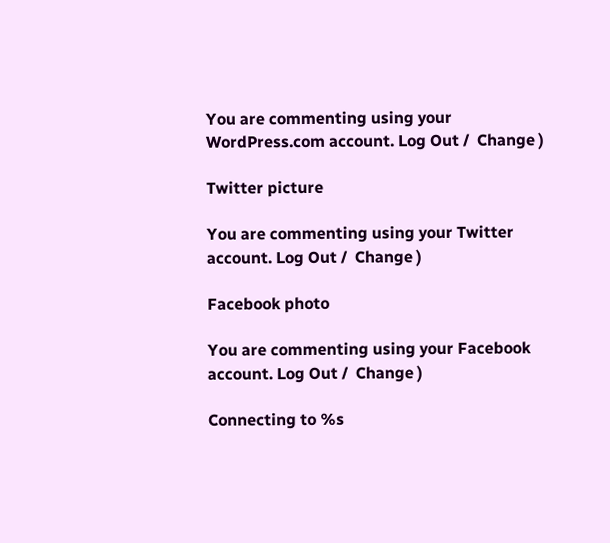You are commenting using your WordPress.com account. Log Out /  Change )

Twitter picture

You are commenting using your Twitter account. Log Out /  Change )

Facebook photo

You are commenting using your Facebook account. Log Out /  Change )

Connecting to %s